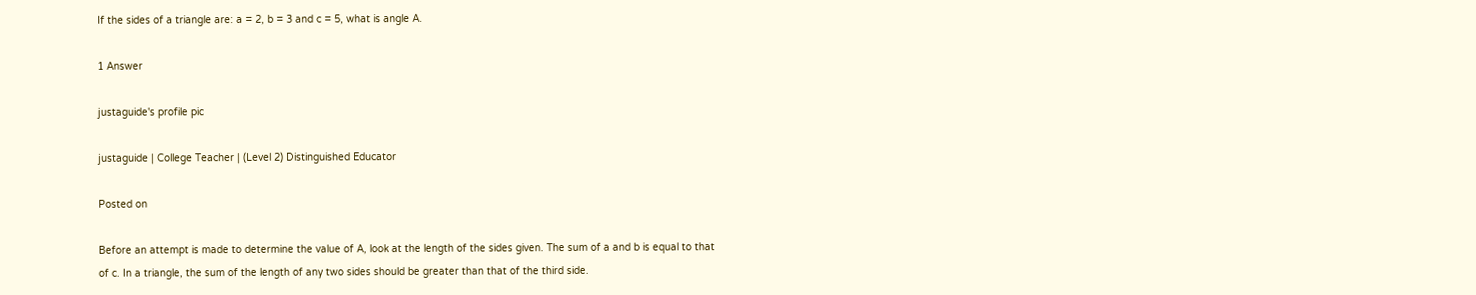If the sides of a triangle are: a = 2, b = 3 and c = 5, what is angle A.

1 Answer

justaguide's profile pic

justaguide | College Teacher | (Level 2) Distinguished Educator

Posted on

Before an attempt is made to determine the value of A, look at the length of the sides given. The sum of a and b is equal to that of c. In a triangle, the sum of the length of any two sides should be greater than that of the third side.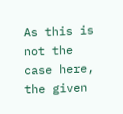As this is not the case here, the given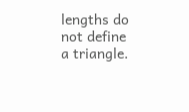lengths do not define a triangle.